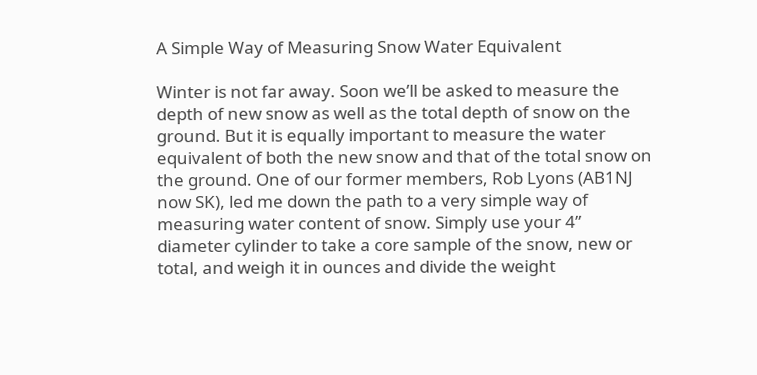A Simple Way of Measuring Snow Water Equivalent

Winter is not far away. Soon we’ll be asked to measure the depth of new snow as well as the total depth of snow on the ground. But it is equally important to measure the water equivalent of both the new snow and that of the total snow on the ground. One of our former members, Rob Lyons (AB1NJ now SK), led me down the path to a very simple way of measuring water content of snow. Simply use your 4” diameter cylinder to take a core sample of the snow, new or total, and weigh it in ounces and divide the weight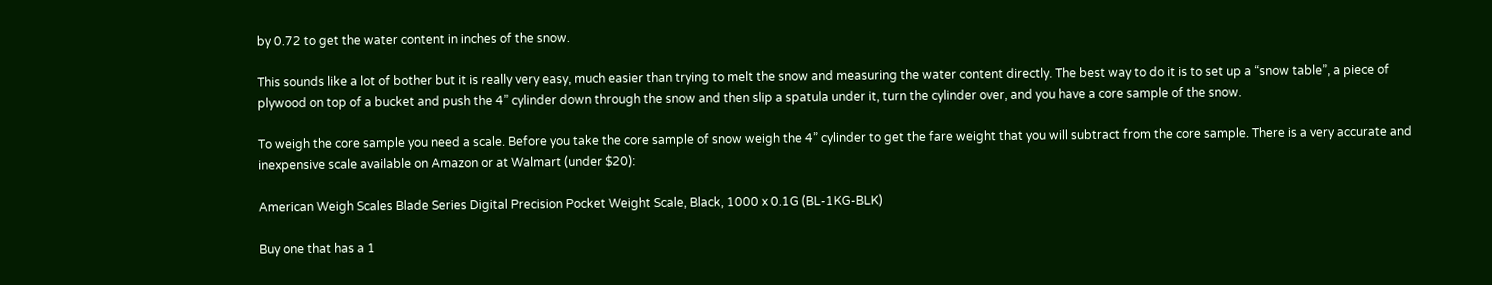by 0.72 to get the water content in inches of the snow.

This sounds like a lot of bother but it is really very easy, much easier than trying to melt the snow and measuring the water content directly. The best way to do it is to set up a “snow table”, a piece of plywood on top of a bucket and push the 4” cylinder down through the snow and then slip a spatula under it, turn the cylinder over, and you have a core sample of the snow.

To weigh the core sample you need a scale. Before you take the core sample of snow weigh the 4” cylinder to get the fare weight that you will subtract from the core sample. There is a very accurate and inexpensive scale available on Amazon or at Walmart (under $20):

American Weigh Scales Blade Series Digital Precision Pocket Weight Scale, Black, 1000 x 0.1G (BL-1KG-BLK)

Buy one that has a 1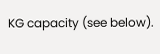KG capacity (see below).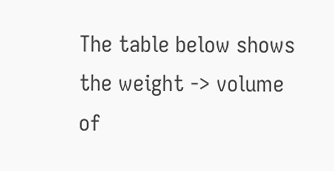The table below shows the weight -> volume of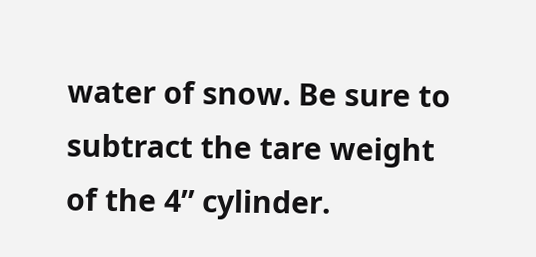water of snow. Be sure to subtract the tare weight of the 4” cylinder.